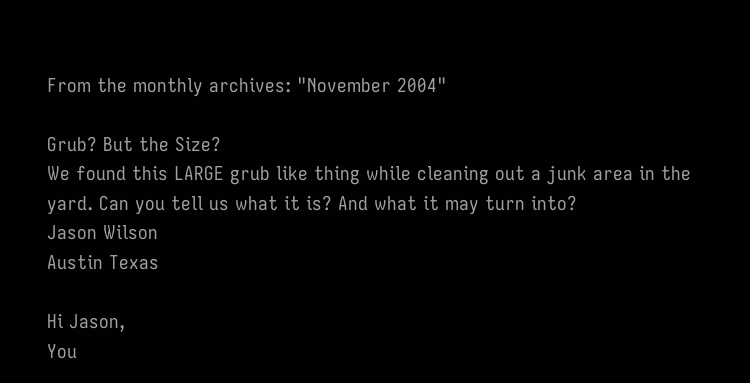From the monthly archives: "November 2004"

Grub? But the Size?
We found this LARGE grub like thing while cleaning out a junk area in the yard. Can you tell us what it is? And what it may turn into?
Jason Wilson
Austin Texas

Hi Jason,
You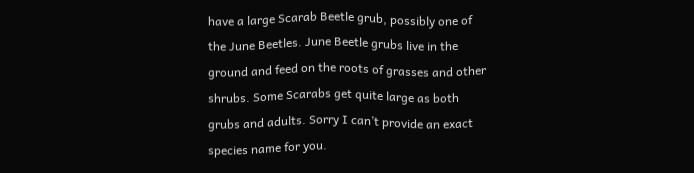have a large Scarab Beetle grub, possibly one of the June Beetles. June Beetle grubs live in the ground and feed on the roots of grasses and other shrubs. Some Scarabs get quite large as both grubs and adults. Sorry I can’t provide an exact species name for you.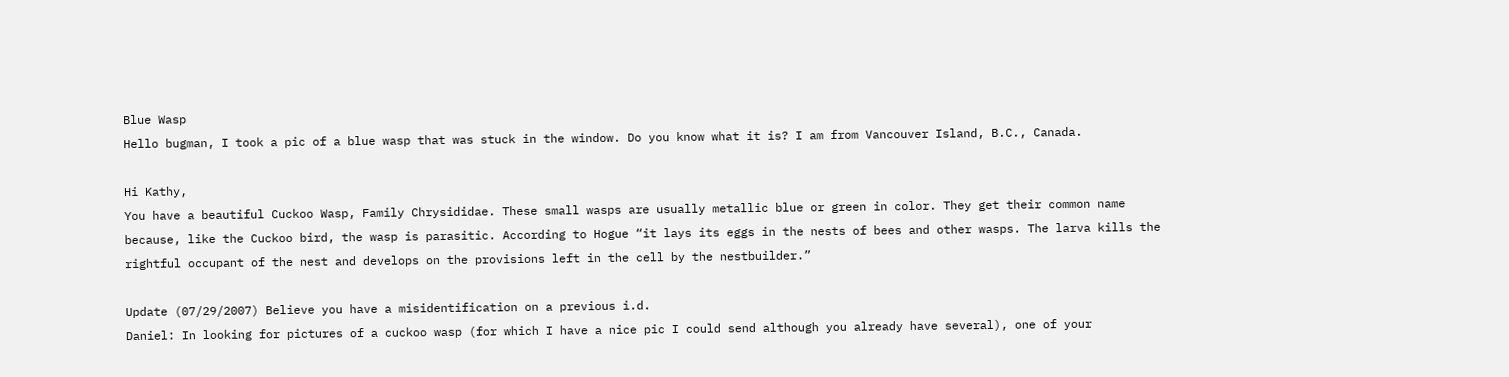Blue Wasp
Hello bugman, I took a pic of a blue wasp that was stuck in the window. Do you know what it is? I am from Vancouver Island, B.C., Canada.

Hi Kathy,
You have a beautiful Cuckoo Wasp, Family Chrysididae. These small wasps are usually metallic blue or green in color. They get their common name because, like the Cuckoo bird, the wasp is parasitic. According to Hogue “it lays its eggs in the nests of bees and other wasps. The larva kills the rightful occupant of the nest and develops on the provisions left in the cell by the nestbuilder.”

Update (07/29/2007) Believe you have a misidentification on a previous i.d.
Daniel: In looking for pictures of a cuckoo wasp (for which I have a nice pic I could send although you already have several), one of your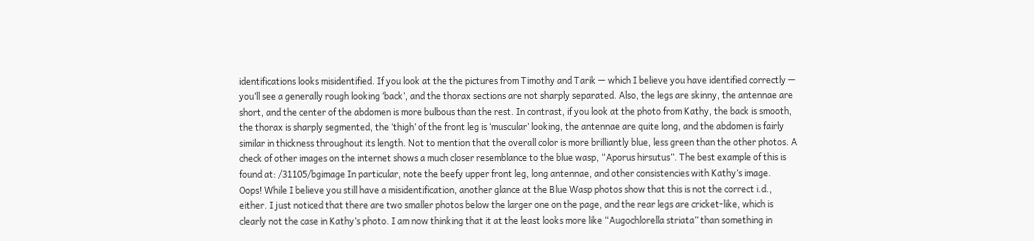identifications looks misidentified. If you look at the the pictures from Timothy and Tarik — which I believe you have identified correctly — you’ll see a generally rough looking ‘back’, and the thorax sections are not sharply separated. Also, the legs are skinny, the antennae are short, and the center of the abdomen is more bulbous than the rest. In contrast, if you look at the photo from Kathy, the back is smooth, the thorax is sharply segmented, the ‘thigh’ of the front leg is ‘muscular’ looking, the antennae are quite long, and the abdomen is fairly similar in thickness throughout its length. Not to mention that the overall color is more brilliantly blue, less green than the other photos. A check of other images on the internet shows a much closer resemblance to the blue wasp, “Aporus hirsutus”. The best example of this is found at: /31105/bgimage In particular, note the beefy upper front leg, long antennae, and other consistencies with Kathy’s image.
Oops! While I believe you still have a misidentification, another glance at the Blue Wasp photos show that this is not the correct i.d., either. I just noticed that there are two smaller photos below the larger one on the page, and the rear legs are cricket-like, which is clearly not the case in Kathy’s photo. I am now thinking that it at the least looks more like “Augochlorella striata” than something in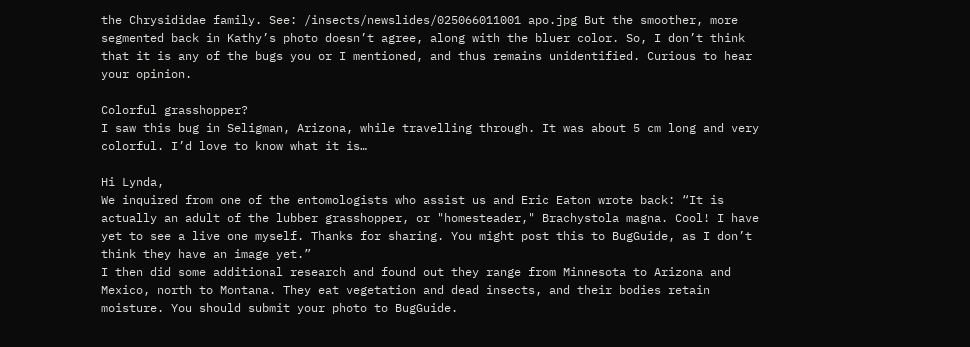the Chrysididae family. See: /insects/newslides/025066011001 apo.jpg But the smoother, more segmented back in Kathy’s photo doesn’t agree, along with the bluer color. So, I don’t think that it is any of the bugs you or I mentioned, and thus remains unidentified. Curious to hear your opinion.

Colorful grasshopper?
I saw this bug in Seligman, Arizona, while travelling through. It was about 5 cm long and very colorful. I’d love to know what it is…

Hi Lynda,
We inquired from one of the entomologists who assist us and Eric Eaton wrote back: “It is actually an adult of the lubber grasshopper, or "homesteader," Brachystola magna. Cool! I have yet to see a live one myself. Thanks for sharing. You might post this to BugGuide, as I don’t think they have an image yet.”
I then did some additional research and found out they range from Minnesota to Arizona and Mexico, north to Montana. They eat vegetation and dead insects, and their bodies retain moisture. You should submit your photo to BugGuide.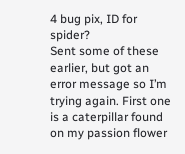4 bug pix, ID for spider?
Sent some of these earlier, but got an error message so I’m trying again. First one is a caterpillar found on my passion flower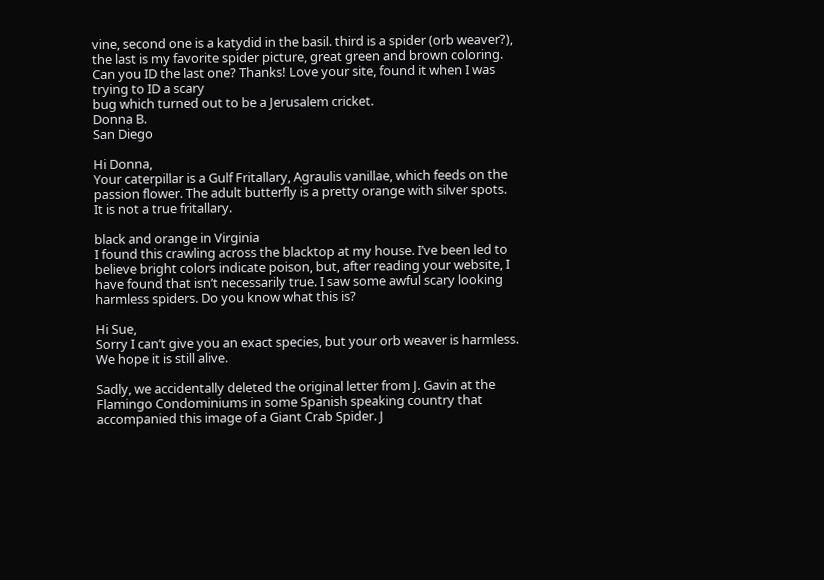vine, second one is a katydid in the basil. third is a spider (orb weaver?), the last is my favorite spider picture, great green and brown coloring. Can you ID the last one? Thanks! Love your site, found it when I was trying to ID a scary
bug which turned out to be a Jerusalem cricket.
Donna B.
San Diego

Hi Donna,
Your caterpillar is a Gulf Fritallary, Agraulis vanillae, which feeds on the passion flower. The adult butterfly is a pretty orange with silver spots. It is not a true fritallary.

black and orange in Virginia
I found this crawling across the blacktop at my house. I’ve been led to believe bright colors indicate poison, but, after reading your website, I have found that isn’t necessarily true. I saw some awful scary looking harmless spiders. Do you know what this is?

Hi Sue,
Sorry I can’t give you an exact species, but your orb weaver is harmless. We hope it is still alive.

Sadly, we accidentally deleted the original letter from J. Gavin at the Flamingo Condominiums in some Spanish speaking country that accompanied this image of a Giant Crab Spider. J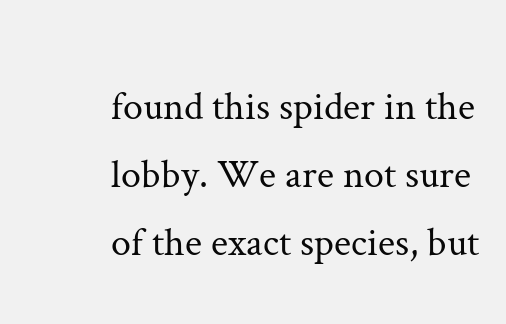found this spider in the lobby. We are not sure of the exact species, but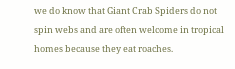we do know that Giant Crab Spiders do not spin webs and are often welcome in tropical homes because they eat roaches.